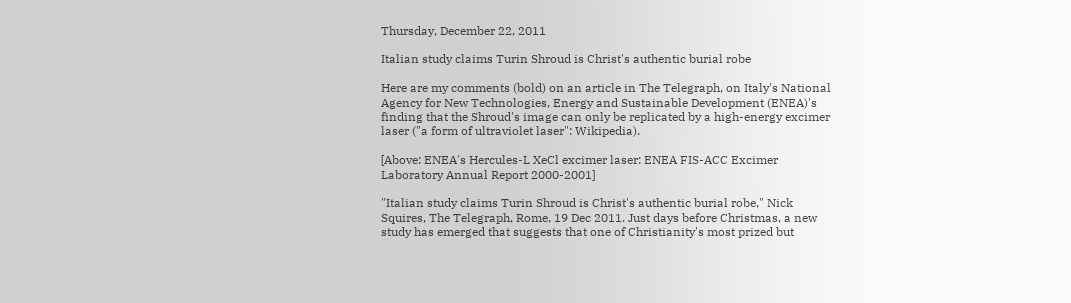Thursday, December 22, 2011

Italian study claims Turin Shroud is Christ's authentic burial robe

Here are my comments (bold) on an article in The Telegraph, on Italy's National Agency for New Technologies, Energy and Sustainable Development (ENEA)'s finding that the Shroud's image can only be replicated by a high-energy excimer laser ("a form of ultraviolet laser": Wikipedia).

[Above: ENEA's Hercules-L XeCl excimer laser: ENEA FIS-ACC Excimer Laboratory Annual Report 2000-2001]

"Italian study claims Turin Shroud is Christ's authentic burial robe," Nick Squires, The Telegraph, Rome, 19 Dec 2011. Just days before Christmas, a new study has emerged that suggests that one of Christianity's most prized but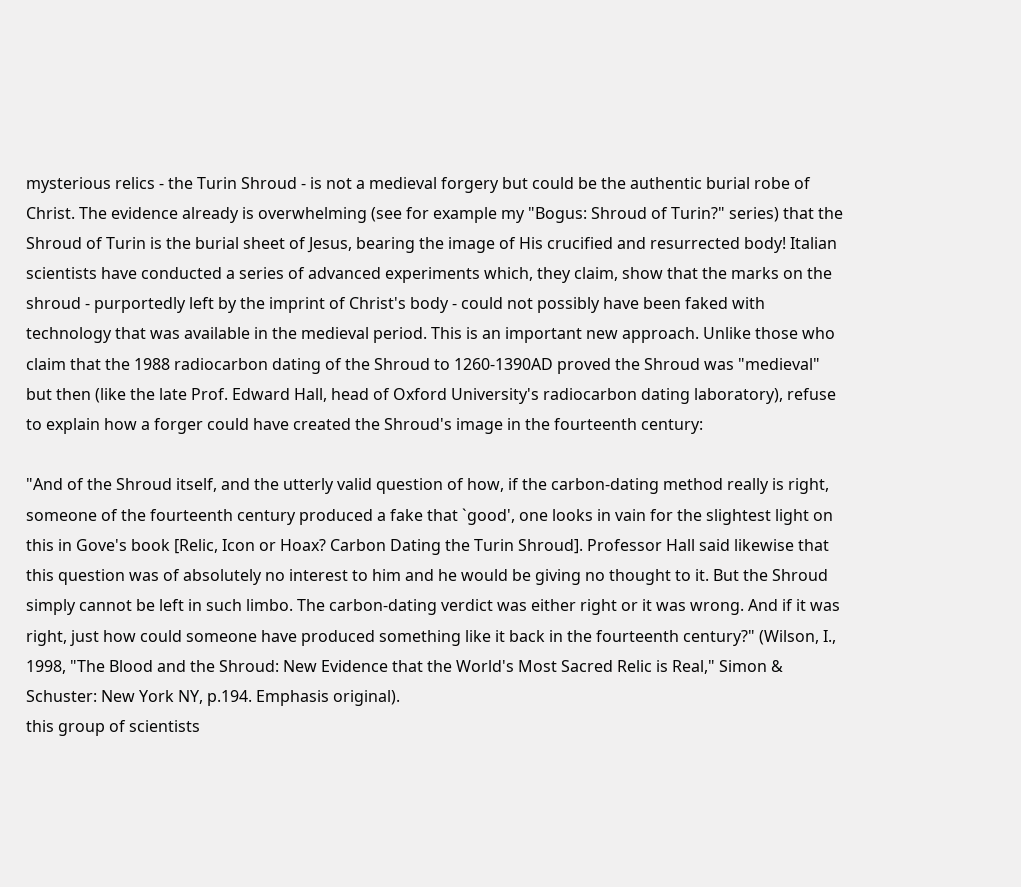mysterious relics - the Turin Shroud - is not a medieval forgery but could be the authentic burial robe of Christ. The evidence already is overwhelming (see for example my "Bogus: Shroud of Turin?" series) that the Shroud of Turin is the burial sheet of Jesus, bearing the image of His crucified and resurrected body! Italian scientists have conducted a series of advanced experiments which, they claim, show that the marks on the shroud - purportedly left by the imprint of Christ's body - could not possibly have been faked with technology that was available in the medieval period. This is an important new approach. Unlike those who claim that the 1988 radiocarbon dating of the Shroud to 1260-1390AD proved the Shroud was "medieval" but then (like the late Prof. Edward Hall, head of Oxford University's radiocarbon dating laboratory), refuse to explain how a forger could have created the Shroud's image in the fourteenth century:

"And of the Shroud itself, and the utterly valid question of how, if the carbon-dating method really is right, someone of the fourteenth century produced a fake that `good', one looks in vain for the slightest light on this in Gove's book [Relic, Icon or Hoax? Carbon Dating the Turin Shroud]. Professor Hall said likewise that this question was of absolutely no interest to him and he would be giving no thought to it. But the Shroud simply cannot be left in such limbo. The carbon-dating verdict was either right or it was wrong. And if it was right, just how could someone have produced something like it back in the fourteenth century?" (Wilson, I., 1998, "The Blood and the Shroud: New Evidence that the World's Most Sacred Relic is Real," Simon & Schuster: New York NY, p.194. Emphasis original).
this group of scientists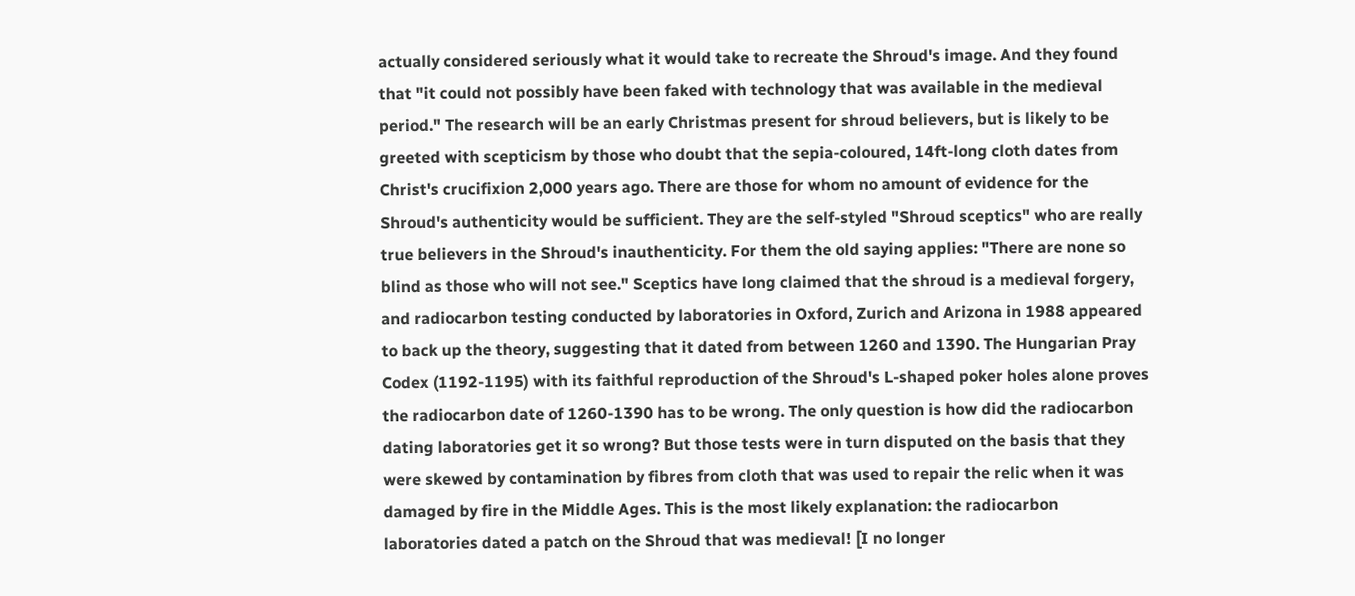actually considered seriously what it would take to recreate the Shroud's image. And they found that "it could not possibly have been faked with technology that was available in the medieval period." The research will be an early Christmas present for shroud believers, but is likely to be greeted with scepticism by those who doubt that the sepia-coloured, 14ft-long cloth dates from Christ's crucifixion 2,000 years ago. There are those for whom no amount of evidence for the Shroud's authenticity would be sufficient. They are the self-styled "Shroud sceptics" who are really true believers in the Shroud's inauthenticity. For them the old saying applies: "There are none so blind as those who will not see." Sceptics have long claimed that the shroud is a medieval forgery, and radiocarbon testing conducted by laboratories in Oxford, Zurich and Arizona in 1988 appeared to back up the theory, suggesting that it dated from between 1260 and 1390. The Hungarian Pray Codex (1192-1195) with its faithful reproduction of the Shroud's L-shaped poker holes alone proves the radiocarbon date of 1260-1390 has to be wrong. The only question is how did the radiocarbon dating laboratories get it so wrong? But those tests were in turn disputed on the basis that they were skewed by contamination by fibres from cloth that was used to repair the relic when it was damaged by fire in the Middle Ages. This is the most likely explanation: the radiocarbon laboratories dated a patch on the Shroud that was medieval! [I no longer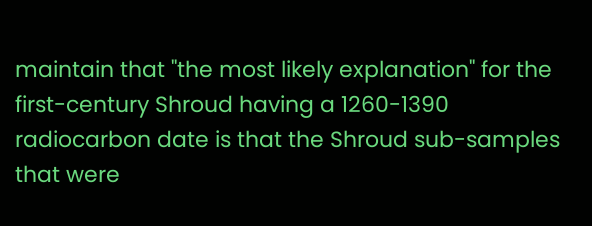maintain that "the most likely explanation" for the first-century Shroud having a 1260-1390 radiocarbon date is that the Shroud sub-samples that were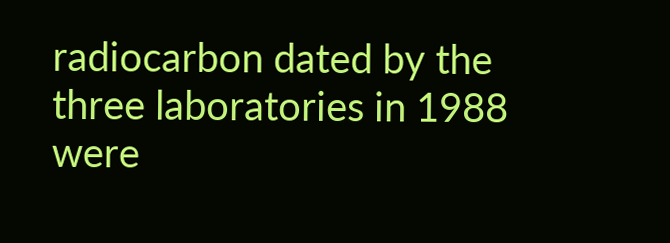radiocarbon dated by the three laboratories in 1988 were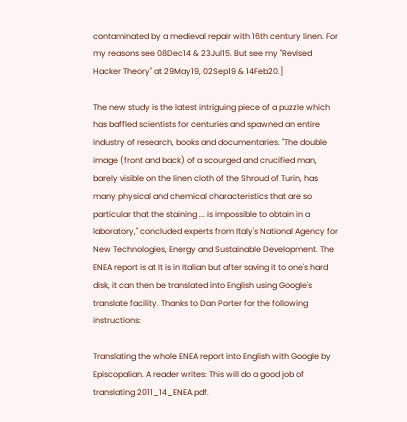contaminated by a medieval repair with 16th century linen. For my reasons see 08Dec14 & 23Jul15. But see my "Revised Hacker Theory" at 29May19, 02Sep19 & 14Feb20.]

The new study is the latest intriguing piece of a puzzle which has baffled scientists for centuries and spawned an entire industry of research, books and documentaries. "The double image (front and back) of a scourged and crucified man, barely visible on the linen cloth of the Shroud of Turin, has many physical and chemical characteristics that are so particular that the staining ... is impossible to obtain in a laboratory," concluded experts from Italy's National Agency for New Technologies, Energy and Sustainable Development. The ENEA report is at It is in Italian but after saving it to one's hard disk, it can then be translated into English using Google's translate facility. Thanks to Dan Porter for the following instructions:

Translating the whole ENEA report into English with Google by Episcopalian. A reader writes: This will do a good job of translating 2011_14_ENEA.pdf.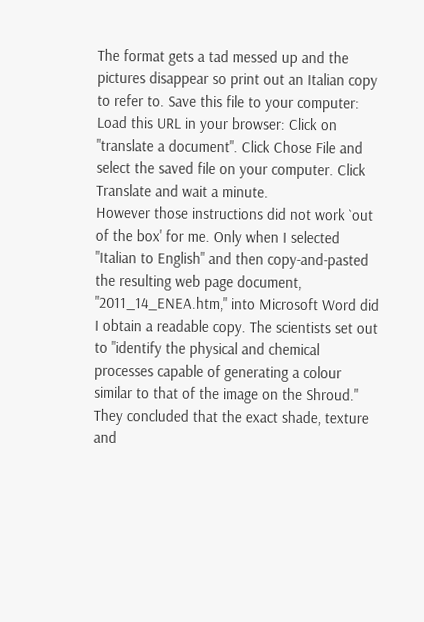The format gets a tad messed up and the pictures disappear so print out an Italian copy to refer to. Save this file to your computer: Load this URL in your browser: Click on "translate a document". Click Chose File and select the saved file on your computer. Click Translate and wait a minute.
However those instructions did not work `out of the box' for me. Only when I selected "Italian to English" and then copy-and-pasted the resulting web page document, "2011_14_ENEA.htm," into Microsoft Word did I obtain a readable copy. The scientists set out to "identify the physical and chemical processes capable of generating a colour similar to that of the image on the Shroud." They concluded that the exact shade, texture and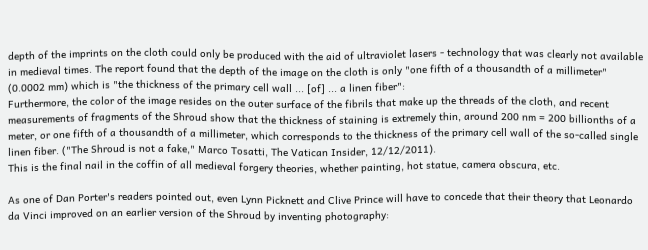depth of the imprints on the cloth could only be produced with the aid of ultraviolet lasers - technology that was clearly not available in medieval times. The report found that the depth of the image on the cloth is only "one fifth of a thousandth of a millimeter" (0.0002 mm) which is "the thickness of the primary cell wall ... [of] ... a linen fiber":
Furthermore, the color of the image resides on the outer surface of the fibrils that make up the threads of the cloth, and recent measurements of fragments of the Shroud show that the thickness of staining is extremely thin, around 200 nm = 200 billionths of a meter, or one fifth of a thousandth of a millimeter, which corresponds to the thickness of the primary cell wall of the so-called single linen fiber. ("The Shroud is not a fake," Marco Tosatti, The Vatican Insider, 12/12/2011).
This is the final nail in the coffin of all medieval forgery theories, whether painting, hot statue, camera obscura, etc.

As one of Dan Porter's readers pointed out, even Lynn Picknett and Clive Prince will have to concede that their theory that Leonardo da Vinci improved on an earlier version of the Shroud by inventing photography: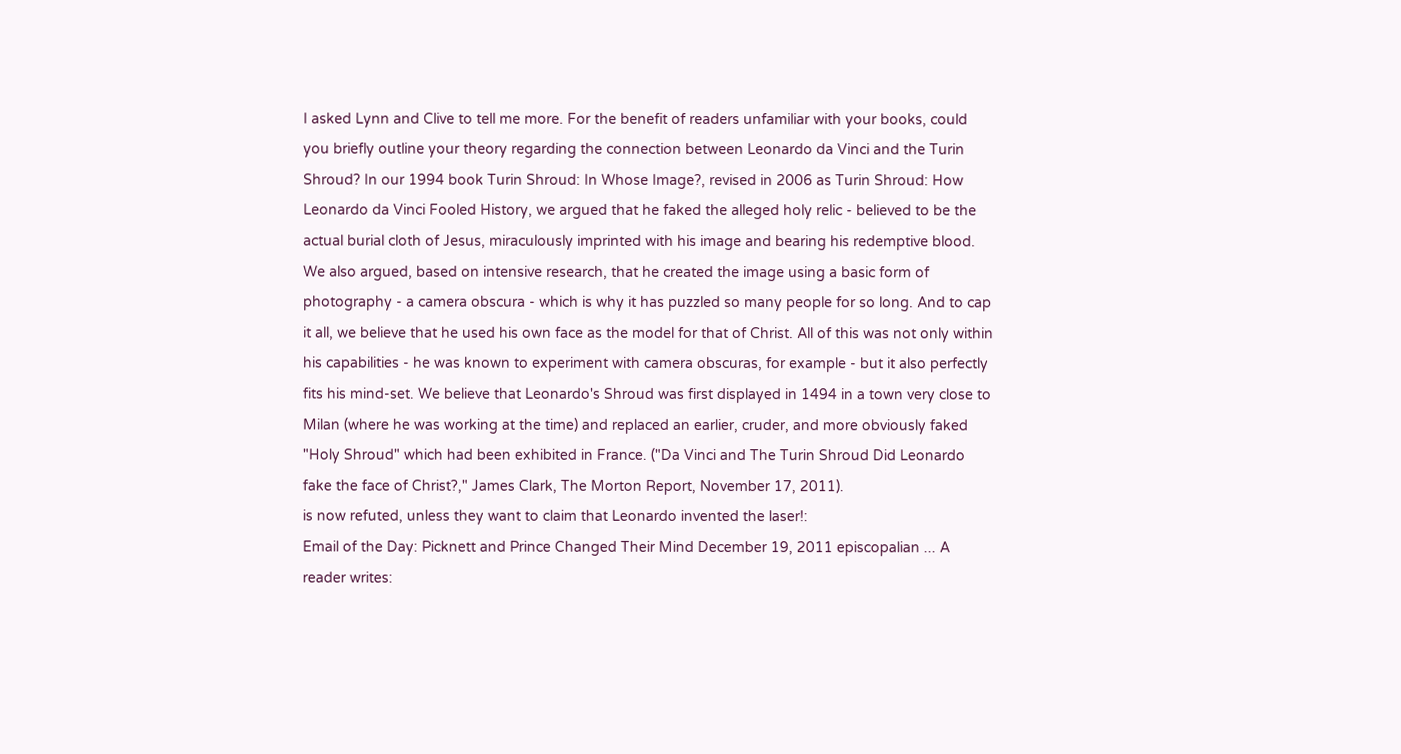I asked Lynn and Clive to tell me more. For the benefit of readers unfamiliar with your books, could you briefly outline your theory regarding the connection between Leonardo da Vinci and the Turin Shroud? In our 1994 book Turin Shroud: In Whose Image?, revised in 2006 as Turin Shroud: How Leonardo da Vinci Fooled History, we argued that he faked the alleged holy relic - believed to be the actual burial cloth of Jesus, miraculously imprinted with his image and bearing his redemptive blood. We also argued, based on intensive research, that he created the image using a basic form of photography - a camera obscura - which is why it has puzzled so many people for so long. And to cap it all, we believe that he used his own face as the model for that of Christ. All of this was not only within his capabilities - he was known to experiment with camera obscuras, for example - but it also perfectly fits his mind-set. We believe that Leonardo's Shroud was first displayed in 1494 in a town very close to Milan (where he was working at the time) and replaced an earlier, cruder, and more obviously faked "Holy Shroud" which had been exhibited in France. ("Da Vinci and The Turin Shroud Did Leonardo fake the face of Christ?," James Clark, The Morton Report, November 17, 2011).
is now refuted, unless they want to claim that Leonardo invented the laser!:
Email of the Day: Picknett and Prince Changed Their Mind December 19, 2011 episcopalian ... A reader writes: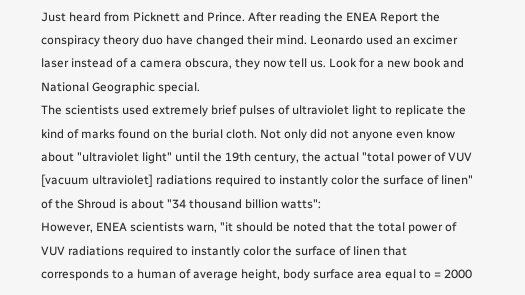Just heard from Picknett and Prince. After reading the ENEA Report the conspiracy theory duo have changed their mind. Leonardo used an excimer laser instead of a camera obscura, they now tell us. Look for a new book and National Geographic special.
The scientists used extremely brief pulses of ultraviolet light to replicate the kind of marks found on the burial cloth. Not only did not anyone even know about "ultraviolet light" until the 19th century, the actual "total power of VUV [vacuum ultraviolet] radiations required to instantly color the surface of linen" of the Shroud is about "34 thousand billion watts":
However, ENEA scientists warn, "it should be noted that the total power of VUV radiations required to instantly color the surface of linen that corresponds to a human of average height, body surface area equal to = 2000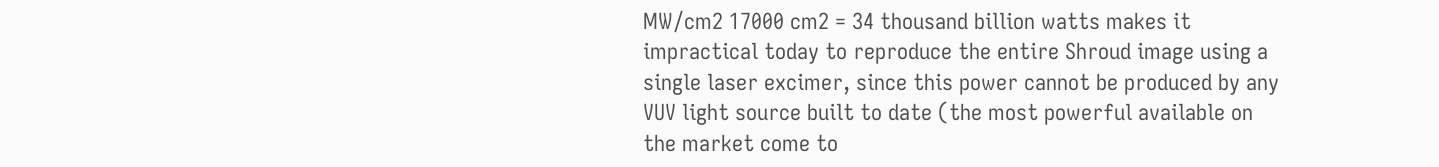MW/cm2 17000 cm2 = 34 thousand billion watts makes it impractical today to reproduce the entire Shroud image using a single laser excimer, since this power cannot be produced by any VUV light source built to date (the most powerful available on the market come to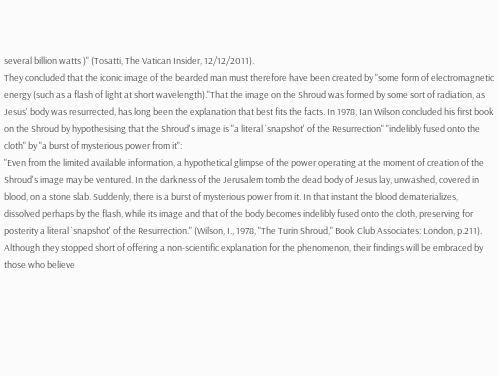several billion watts )" (Tosatti, The Vatican Insider, 12/12/2011).
They concluded that the iconic image of the bearded man must therefore have been created by "some form of electromagnetic energy (such as a flash of light at short wavelength)."That the image on the Shroud was formed by some sort of radiation, as Jesus' body was resurrected, has long been the explanation that best fits the facts. In 1978, Ian Wilson concluded his first book on the Shroud by hypothesising that the Shroud's image is "a literal `snapshot' of the Resurrection" "indelibly fused onto the cloth" by "a burst of mysterious power from it":
"Even from the limited available information, a hypothetical glimpse of the power operating at the moment of creation of the Shroud's image may be ventured. In the darkness of the Jerusalem tomb the dead body of Jesus lay, unwashed, covered in blood, on a stone slab. Suddenly, there is a burst of mysterious power from it. In that instant the blood dematerializes, dissolved perhaps by the flash, while its image and that of the body becomes indelibly fused onto the cloth, preserving for posterity a literal `snapshot' of the Resurrection." (Wilson, I., 1978, "The Turin Shroud," Book Club Associates: London, p.211).
Although they stopped short of offering a non-scientific explanation for the phenomenon, their findings will be embraced by those who believe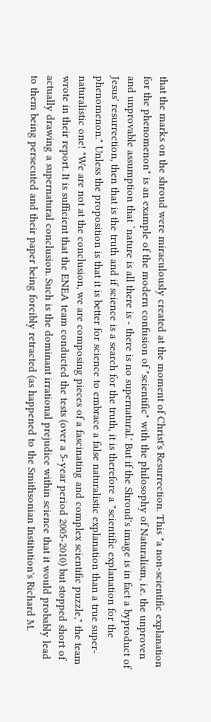that the marks on the shroud were miraculously created at the moment of Christ's Resurrection. This "a non-scientific explanation for the phenomenon" is an example of the modern confusion of "scientific" with the philosophy of Naturalism, i.e. the unproven and unprovable assumption that `nature is all there is - there is no supernatural.' But if the Shroud's image is in fact a byproduct of Jesus' resurrection, then that is the truth and if science is a search for the truth, it is therefore a "scientific explanation for the phenomenon." Unless the proposition is that it is better for science to embrace a false naturalistic explanation than a true super-naturalistic one! "We are not at the conclusion, we are composing pieces of a fascinating and complex scientific puzzle," the team wrote in their report. It is sufficient that the ENEA team conducted the tests (over a 5-year period 2005-2010) but stopped short of actually drawing a supernatural conclusion. Such is the dominant irrational prejudice within science that it would probably lead to them being persecuted and their paper being forcibly retracted (as happened to the Smithsonian Institution's Richard M.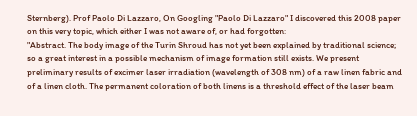Sternberg). Prof Paolo Di Lazzaro, On Googling "Paolo Di Lazzaro" I discovered this 2008 paper on this very topic, which either I was not aware of, or had forgotten:
"Abstract. The body image of the Turin Shroud has not yet been explained by traditional science; so a great interest in a possible mechanism of image formation still exists. We present preliminary results of excimer laser irradiation (wavelength of 308 nm) of a raw linen fabric and of a linen cloth. The permanent coloration of both linens is a threshold effect of the laser beam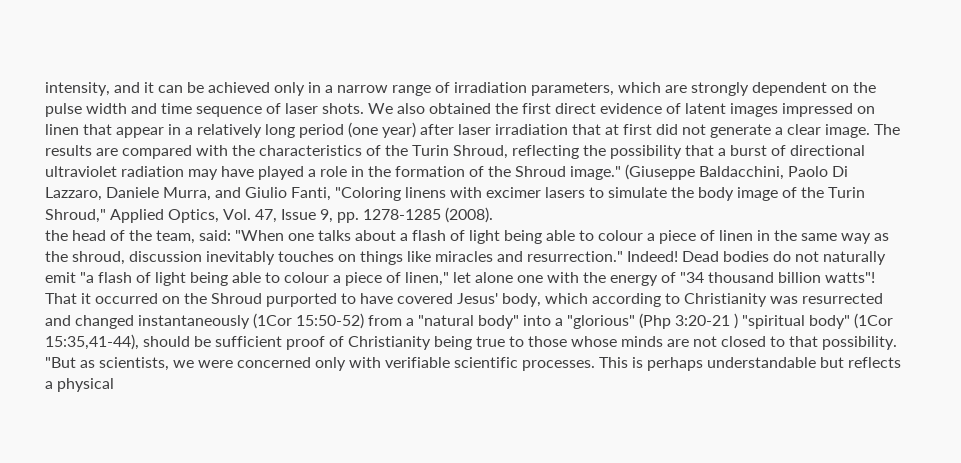intensity, and it can be achieved only in a narrow range of irradiation parameters, which are strongly dependent on the pulse width and time sequence of laser shots. We also obtained the first direct evidence of latent images impressed on linen that appear in a relatively long period (one year) after laser irradiation that at first did not generate a clear image. The results are compared with the characteristics of the Turin Shroud, reflecting the possibility that a burst of directional ultraviolet radiation may have played a role in the formation of the Shroud image." (Giuseppe Baldacchini, Paolo Di Lazzaro, Daniele Murra, and Giulio Fanti, "Coloring linens with excimer lasers to simulate the body image of the Turin Shroud," Applied Optics, Vol. 47, Issue 9, pp. 1278-1285 (2008).
the head of the team, said: "When one talks about a flash of light being able to colour a piece of linen in the same way as the shroud, discussion inevitably touches on things like miracles and resurrection." Indeed! Dead bodies do not naturally emit "a flash of light being able to colour a piece of linen," let alone one with the energy of "34 thousand billion watts"! That it occurred on the Shroud purported to have covered Jesus' body, which according to Christianity was resurrected and changed instantaneously (1Cor 15:50-52) from a "natural body" into a "glorious" (Php 3:20-21 ) "spiritual body" (1Cor 15:35,41-44), should be sufficient proof of Christianity being true to those whose minds are not closed to that possibility. "But as scientists, we were concerned only with verifiable scientific processes. This is perhaps understandable but reflects a physical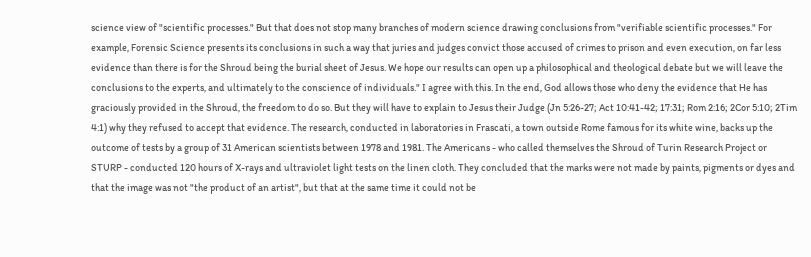science view of "scientific processes." But that does not stop many branches of modern science drawing conclusions from "verifiable scientific processes." For example, Forensic Science presents its conclusions in such a way that juries and judges convict those accused of crimes to prison and even execution, on far less evidence than there is for the Shroud being the burial sheet of Jesus. We hope our results can open up a philosophical and theological debate but we will leave the conclusions to the experts, and ultimately to the conscience of individuals." I agree with this. In the end, God allows those who deny the evidence that He has graciously provided in the Shroud, the freedom to do so. But they will have to explain to Jesus their Judge (Jn 5:26-27; Act 10:41-42; 17:31; Rom 2:16; 2Cor 5:10; 2Tim 4:1) why they refused to accept that evidence. The research, conducted in laboratories in Frascati, a town outside Rome famous for its white wine, backs up the outcome of tests by a group of 31 American scientists between 1978 and 1981. The Americans - who called themselves the Shroud of Turin Research Project or STURP - conducted 120 hours of X-rays and ultraviolet light tests on the linen cloth. They concluded that the marks were not made by paints, pigments or dyes and that the image was not "the product of an artist", but that at the same time it could not be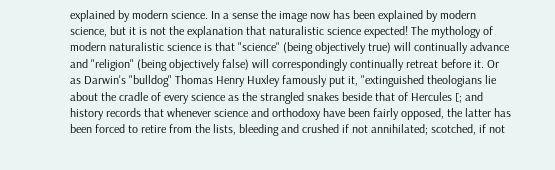explained by modern science. In a sense the image now has been explained by modern science, but it is not the explanation that naturalistic science expected! The mythology of modern naturalistic science is that "science" (being objectively true) will continually advance and "religion" (being objectively false) will correspondingly continually retreat before it. Or as Darwin's "bulldog" Thomas Henry Huxley famously put it, "extinguished theologians lie about the cradle of every science as the strangled snakes beside that of Hercules [; and history records that whenever science and orthodoxy have been fairly opposed, the latter has been forced to retire from the lists, bleeding and crushed if not annihilated; scotched, if not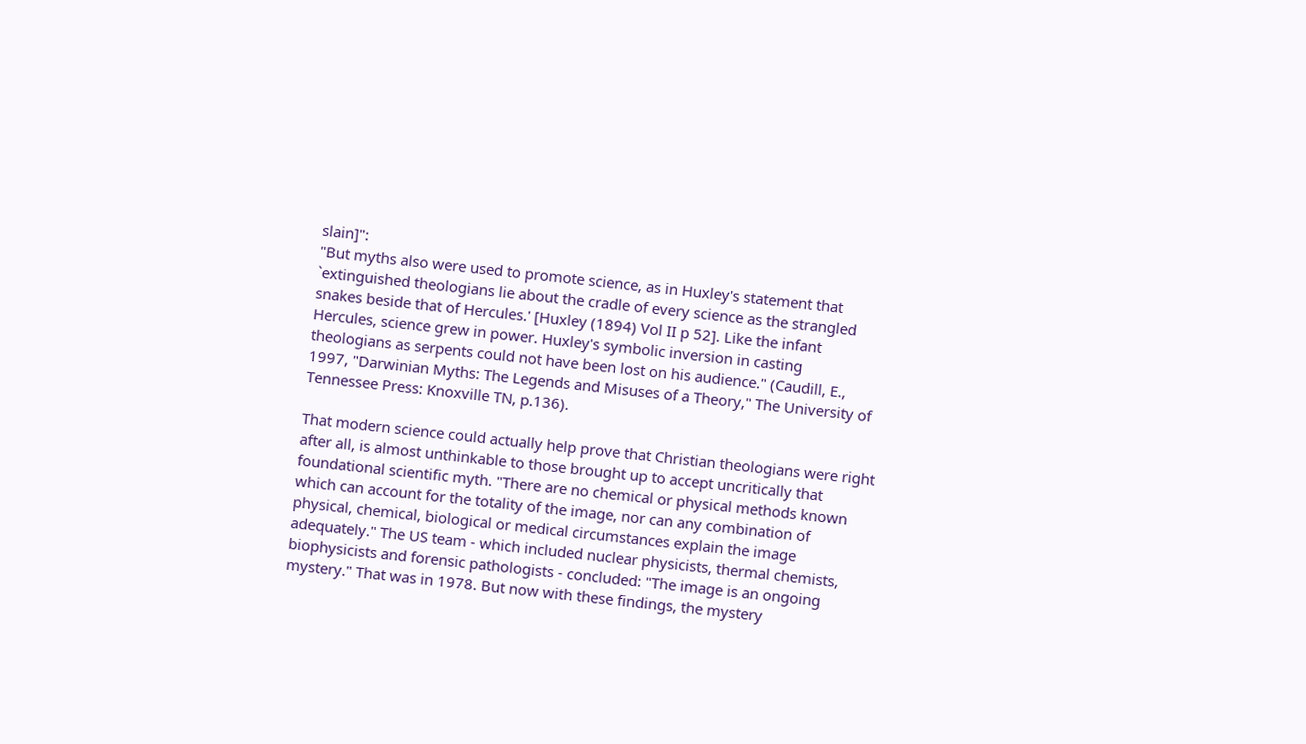slain]":
"But myths also were used to promote science, as in Huxley's statement that `extinguished theologians lie about the cradle of every science as the strangled snakes beside that of Hercules.' [Huxley (1894) Vol II p 52]. Like the infant Hercules, science grew in power. Huxley's symbolic inversion in casting theologians as serpents could not have been lost on his audience." (Caudill, E., 1997, "Darwinian Myths: The Legends and Misuses of a Theory," The University of Tennessee Press: Knoxville TN, p.136).

That modern science could actually help prove that Christian theologians were right after all, is almost unthinkable to those brought up to accept uncritically that foundational scientific myth. "There are no chemical or physical methods known which can account for the totality of the image, nor can any combination of physical, chemical, biological or medical circumstances explain the image adequately." The US team - which included nuclear physicists, thermal chemists, biophysicists and forensic pathologists - concluded: "The image is an ongoing mystery." That was in 1978. But now with these findings, the mystery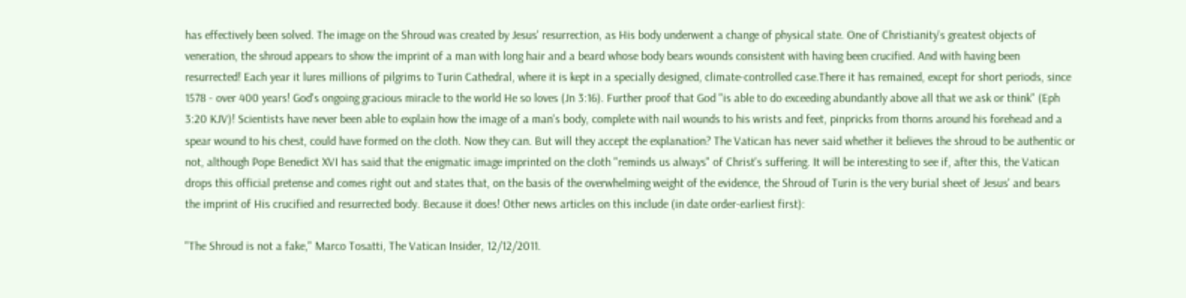has effectively been solved. The image on the Shroud was created by Jesus' resurrection, as His body underwent a change of physical state. One of Christianity's greatest objects of veneration, the shroud appears to show the imprint of a man with long hair and a beard whose body bears wounds consistent with having been crucified. And with having been resurrected! Each year it lures millions of pilgrims to Turin Cathedral, where it is kept in a specially designed, climate-controlled case.There it has remained, except for short periods, since 1578 - over 400 years! God's ongoing gracious miracle to the world He so loves (Jn 3:16). Further proof that God "is able to do exceeding abundantly above all that we ask or think" (Eph 3:20 KJV)! Scientists have never been able to explain how the image of a man's body, complete with nail wounds to his wrists and feet, pinpricks from thorns around his forehead and a spear wound to his chest, could have formed on the cloth. Now they can. But will they accept the explanation? The Vatican has never said whether it believes the shroud to be authentic or not, although Pope Benedict XVI has said that the enigmatic image imprinted on the cloth "reminds us always" of Christ's suffering. It will be interesting to see if, after this, the Vatican drops this official pretense and comes right out and states that, on the basis of the overwhelming weight of the evidence, the Shroud of Turin is the very burial sheet of Jesus' and bears the imprint of His crucified and resurrected body. Because it does! Other news articles on this include (in date order-earliest first):

"The Shroud is not a fake," Marco Tosatti, The Vatican Insider, 12/12/2011.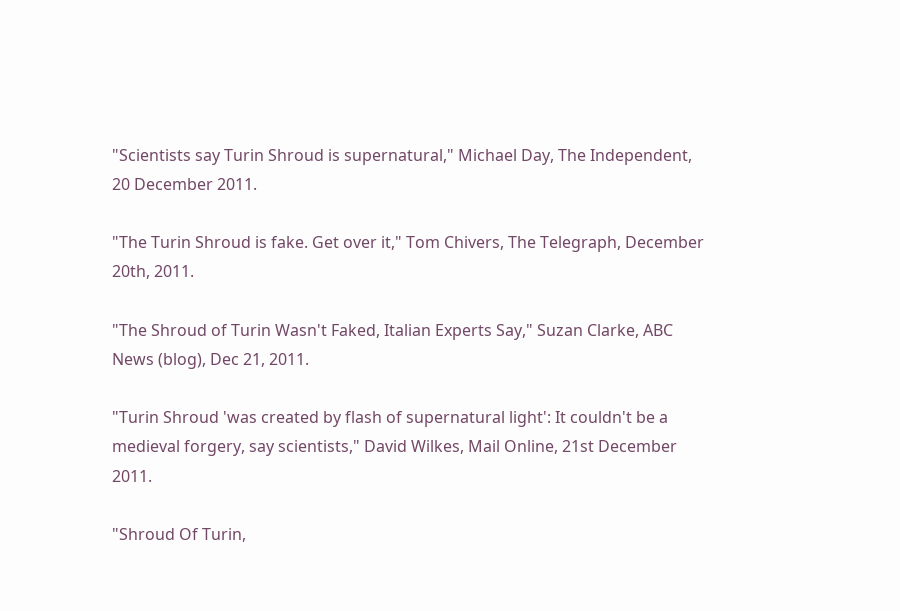"Scientists say Turin Shroud is supernatural," Michael Day, The Independent, 20 December 2011.

"The Turin Shroud is fake. Get over it," Tom Chivers, The Telegraph, December 20th, 2011.

"The Shroud of Turin Wasn't Faked, Italian Experts Say," Suzan Clarke, ABC News (blog), Dec 21, 2011.

"Turin Shroud 'was created by flash of supernatural light': It couldn't be a medieval forgery, say scientists," David Wilkes, Mail Online, 21st December 2011.

"Shroud Of Turin,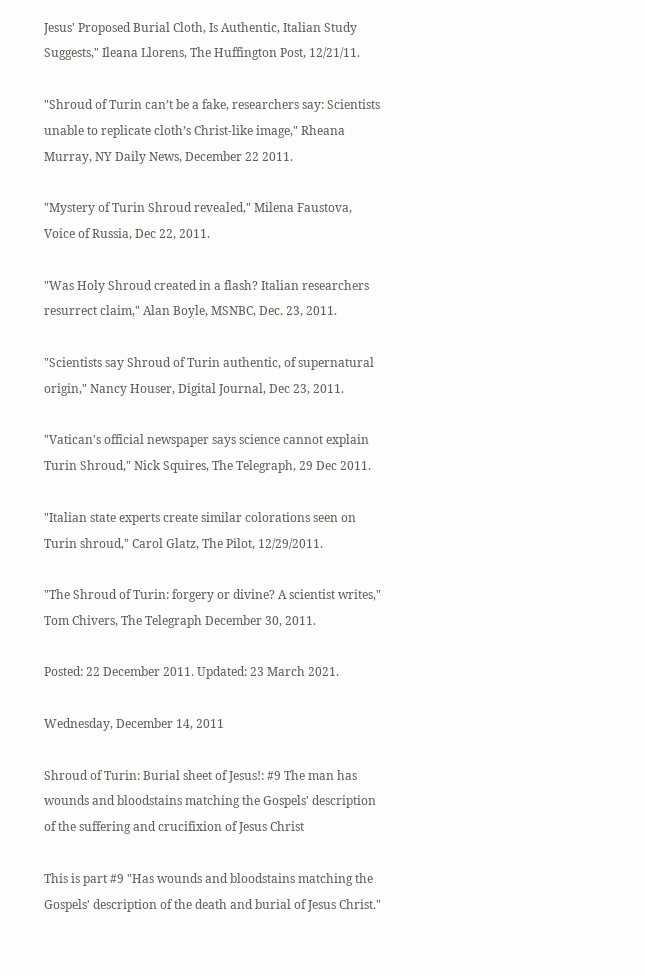Jesus' Proposed Burial Cloth, Is Authentic, Italian Study Suggests," Ileana Llorens, The Huffington Post, 12/21/11.

"Shroud of Turin can’t be a fake, researchers say: Scientists unable to replicate cloth’s Christ-like image," Rheana Murray, NY Daily News, December 22 2011.

"Mystery of Turin Shroud revealed," Milena Faustova, Voice of Russia, Dec 22, 2011.

"Was Holy Shroud created in a flash? Italian researchers resurrect claim," Alan Boyle, MSNBC, Dec. 23, 2011.

"Scientists say Shroud of Turin authentic, of supernatural origin," Nancy Houser, Digital Journal, Dec 23, 2011.

"Vatican's official newspaper says science cannot explain Turin Shroud," Nick Squires, The Telegraph, 29 Dec 2011.

"Italian state experts create similar colorations seen on Turin shroud," Carol Glatz, The Pilot, 12/29/2011.

"The Shroud of Turin: forgery or divine? A scientist writes," Tom Chivers, The Telegraph December 30, 2011.

Posted: 22 December 2011. Updated: 23 March 2021.

Wednesday, December 14, 2011

Shroud of Turin: Burial sheet of Jesus!: #9 The man has wounds and bloodstains matching the Gospels' description of the suffering and crucifixion of Jesus Christ

This is part #9 "Has wounds and bloodstains matching the Gospels' description of the death and burial of Jesus Christ."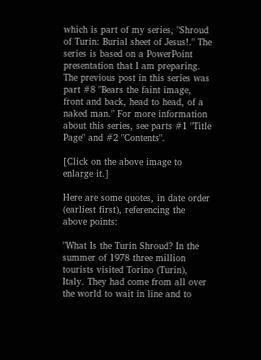which is part of my series, "Shroud of Turin: Burial sheet of Jesus!." The series is based on a PowerPoint presentation that I am preparing. The previous post in this series was part #8 "Bears the faint image, front and back, head to head, of a naked man." For more information about this series, see parts #1 "Title Page" and #2 "Contents".

[Click on the above image to enlarge it.]

Here are some quotes, in date order (earliest first), referencing the above points:

"What Is the Turin Shroud? In the summer of 1978 three million tourists visited Torino (Turin), Italy. They had come from all over the world to wait in line and to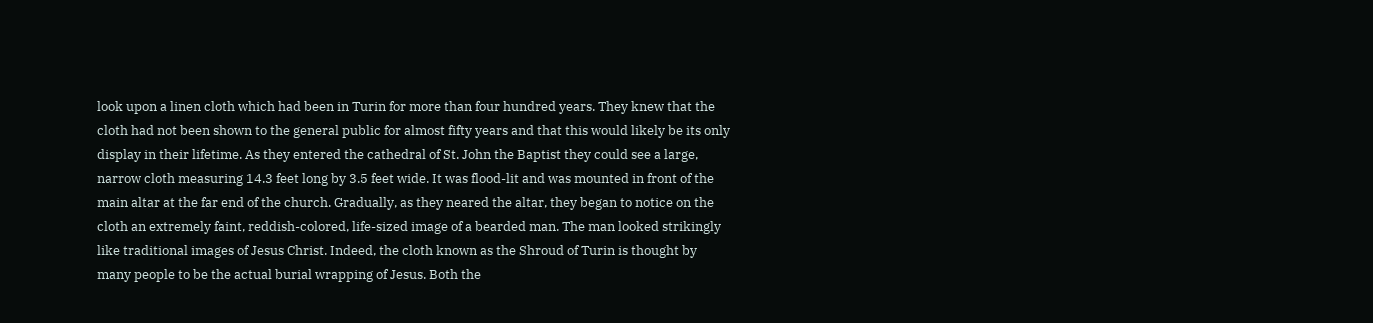look upon a linen cloth which had been in Turin for more than four hundred years. They knew that the cloth had not been shown to the general public for almost fifty years and that this would likely be its only display in their lifetime. As they entered the cathedral of St. John the Baptist they could see a large, narrow cloth measuring 14.3 feet long by 3.5 feet wide. It was flood-lit and was mounted in front of the main altar at the far end of the church. Gradually, as they neared the altar, they began to notice on the cloth an extremely faint, reddish-colored, life-sized image of a bearded man. The man looked strikingly like traditional images of Jesus Christ. Indeed, the cloth known as the Shroud of Turin is thought by many people to be the actual burial wrapping of Jesus. Both the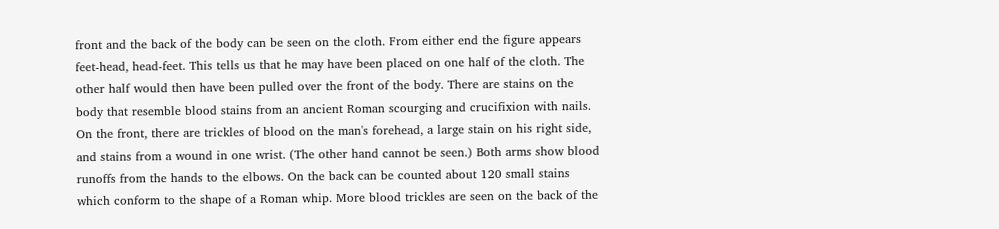front and the back of the body can be seen on the cloth. From either end the figure appears feet-head, head-feet. This tells us that he may have been placed on one half of the cloth. The other half would then have been pulled over the front of the body. There are stains on the body that resemble blood stains from an ancient Roman scourging and crucifixion with nails. On the front, there are trickles of blood on the man's forehead, a large stain on his right side, and stains from a wound in one wrist. (The other hand cannot be seen.) Both arms show blood runoffs from the hands to the elbows. On the back can be counted about 120 small stains which conform to the shape of a Roman whip. More blood trickles are seen on the back of the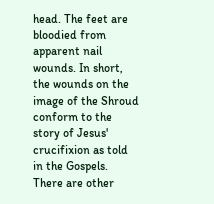head. The feet are bloodied from apparent nail wounds. In short, the wounds on the image of the Shroud conform to the story of Jesus' crucifixion as told in the Gospels. There are other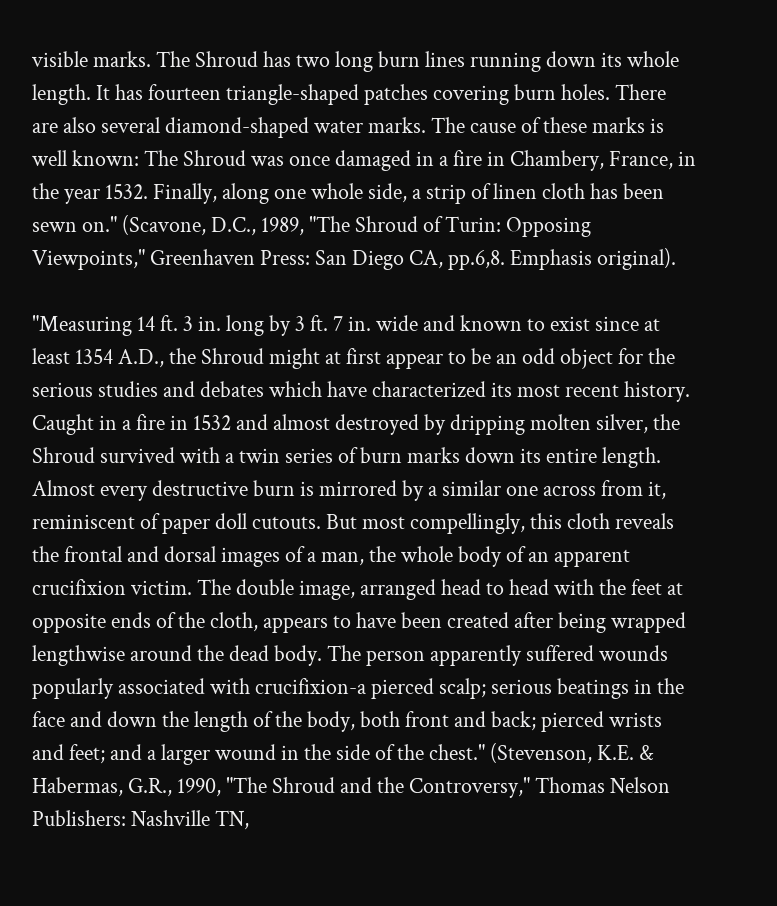visible marks. The Shroud has two long burn lines running down its whole length. It has fourteen triangle-shaped patches covering burn holes. There are also several diamond-shaped water marks. The cause of these marks is well known: The Shroud was once damaged in a fire in Chambery, France, in the year 1532. Finally, along one whole side, a strip of linen cloth has been sewn on." (Scavone, D.C., 1989, "The Shroud of Turin: Opposing Viewpoints," Greenhaven Press: San Diego CA, pp.6,8. Emphasis original).

"Measuring 14 ft. 3 in. long by 3 ft. 7 in. wide and known to exist since at least 1354 A.D., the Shroud might at first appear to be an odd object for the serious studies and debates which have characterized its most recent history. Caught in a fire in 1532 and almost destroyed by dripping molten silver, the Shroud survived with a twin series of burn marks down its entire length. Almost every destructive burn is mirrored by a similar one across from it, reminiscent of paper doll cutouts. But most compellingly, this cloth reveals the frontal and dorsal images of a man, the whole body of an apparent crucifixion victim. The double image, arranged head to head with the feet at opposite ends of the cloth, appears to have been created after being wrapped lengthwise around the dead body. The person apparently suffered wounds popularly associated with crucifixion-a pierced scalp; serious beatings in the face and down the length of the body, both front and back; pierced wrists and feet; and a larger wound in the side of the chest." (Stevenson, K.E. & Habermas, G.R., 1990, "The Shroud and the Controversy," Thomas Nelson Publishers: Nashville TN,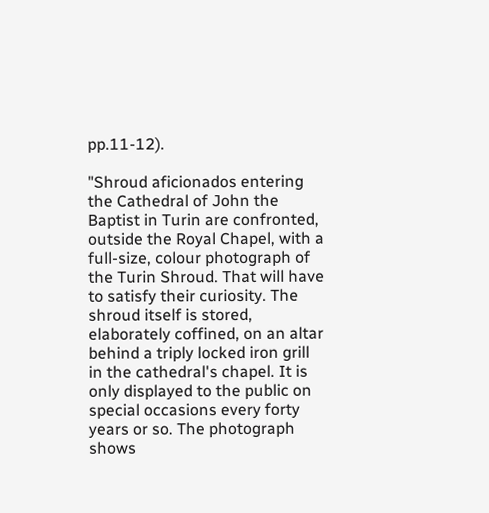pp.11-12).

"Shroud aficionados entering the Cathedral of John the Baptist in Turin are confronted, outside the Royal Chapel, with a full-size, colour photograph of the Turin Shroud. That will have to satisfy their curiosity. The shroud itself is stored, elaborately coffined, on an altar behind a triply locked iron grill in the cathedral's chapel. It is only displayed to the public on special occasions every forty years or so. The photograph shows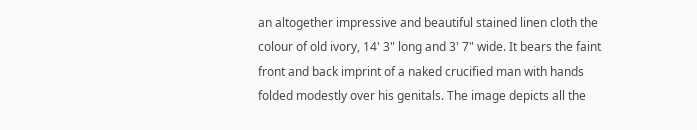an altogether impressive and beautiful stained linen cloth the colour of old ivory, 14' 3" long and 3' 7" wide. It bears the faint front and back imprint of a naked crucified man with hands folded modestly over his genitals. The image depicts all the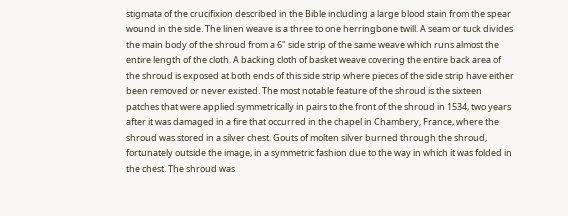stigmata of the crucifixion described in the Bible including a large blood stain from the spear wound in the side. The linen weave is a three to one herringbone twill. A seam or tuck divides the main body of the shroud from a 6" side strip of the same weave which runs almost the entire length of the cloth. A backing cloth of basket weave covering the entire back area of the shroud is exposed at both ends of this side strip where pieces of the side strip have either been removed or never existed. The most notable feature of the shroud is the sixteen patches that were applied symmetrically in pairs to the front of the shroud in 1534, two years after it was damaged in a fire that occurred in the chapel in Chambery, France, where the shroud was stored in a silver chest. Gouts of molten silver burned through the shroud, fortunately outside the image, in a symmetric fashion due to the way in which it was folded in the chest. The shroud was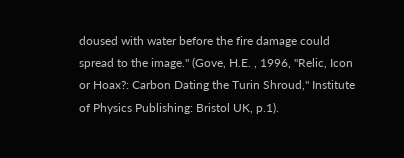doused with water before the fire damage could spread to the image." (Gove, H.E. , 1996, "Relic, Icon or Hoax?: Carbon Dating the Turin Shroud," Institute of Physics Publishing: Bristol UK, p.1).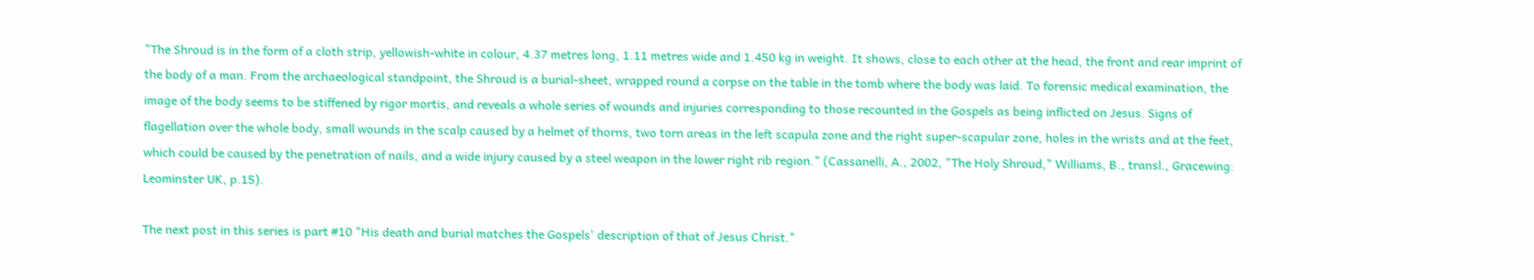"The Shroud is in the form of a cloth strip, yellowish-white in colour, 4.37 metres long, 1.11 metres wide and 1.450 kg in weight. It shows, close to each other at the head, the front and rear imprint of the body of a man. From the archaeological standpoint, the Shroud is a burial-sheet, wrapped round a corpse on the table in the tomb where the body was laid. To forensic medical examination, the image of the body seems to be stiffened by rigor mortis, and reveals a whole series of wounds and injuries corresponding to those recounted in the Gospels as being inflicted on Jesus. Signs of flagellation over the whole body, small wounds in the scalp caused by a helmet of thorns, two torn areas in the left scapula zone and the right super-scapular zone, holes in the wrists and at the feet, which could be caused by the penetration of nails, and a wide injury caused by a steel weapon in the lower right rib region." (Cassanelli, A., 2002, "The Holy Shroud," Williams, B., transl., Gracewing: Leominster UK, p.15).

The next post in this series is part #10 "His death and burial matches the Gospels' description of that of Jesus Christ."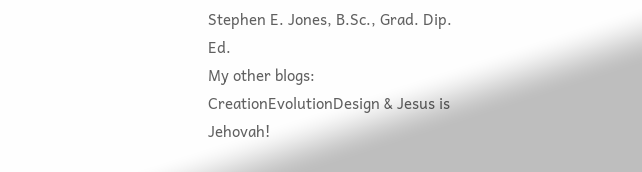Stephen E. Jones, B.Sc., Grad. Dip. Ed.
My other blogs: CreationEvolutionDesign & Jesus is Jehovah!